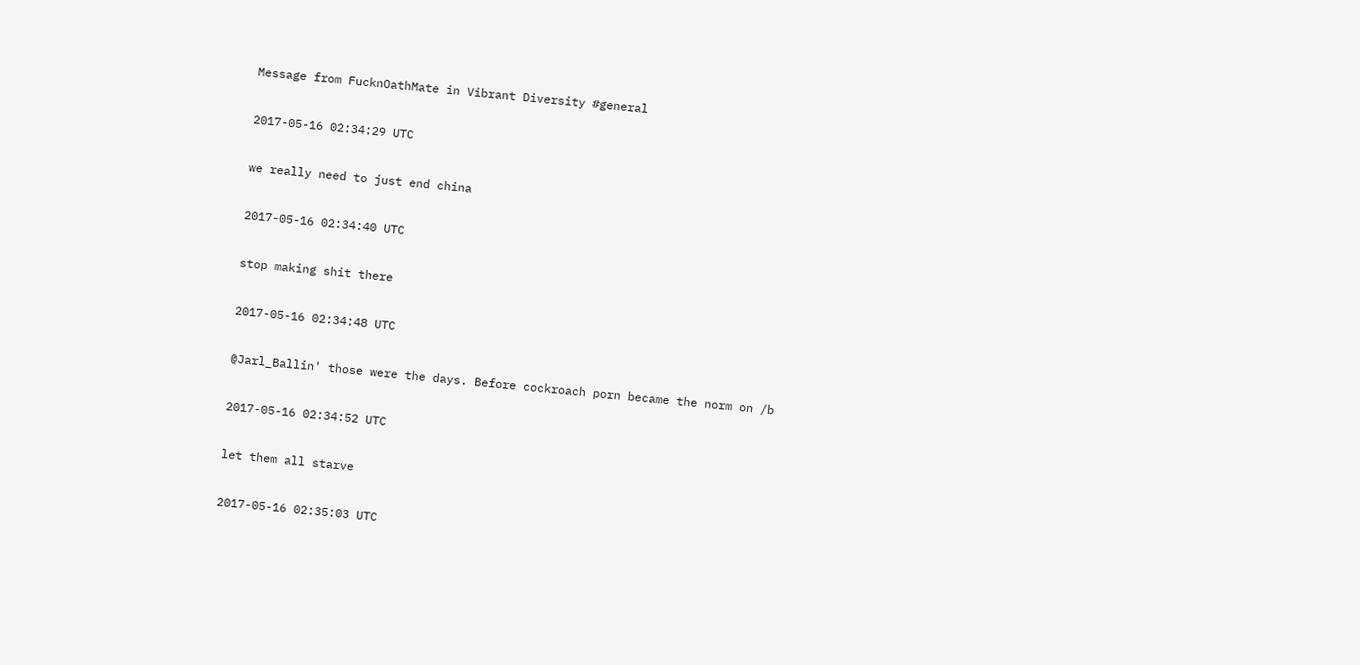Message from FucknOathMate in Vibrant Diversity #general

2017-05-16 02:34:29 UTC

we really need to just end china

2017-05-16 02:34:40 UTC

stop making shit there

2017-05-16 02:34:48 UTC

@Jarl_Ballin' those were the days. Before cockroach porn became the norm on /b

2017-05-16 02:34:52 UTC

let them all starve

2017-05-16 02:35:03 UTC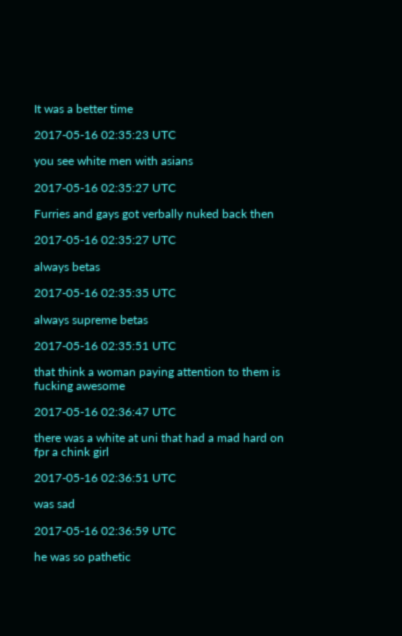It was a better time

2017-05-16 02:35:23 UTC

you see white men with asians

2017-05-16 02:35:27 UTC

Furries and gays got verbally nuked back then

2017-05-16 02:35:27 UTC

always betas

2017-05-16 02:35:35 UTC

always supreme betas

2017-05-16 02:35:51 UTC

that think a woman paying attention to them is fucking awesome

2017-05-16 02:36:47 UTC

there was a white at uni that had a mad hard on fpr a chink girl

2017-05-16 02:36:51 UTC

was sad

2017-05-16 02:36:59 UTC

he was so pathetic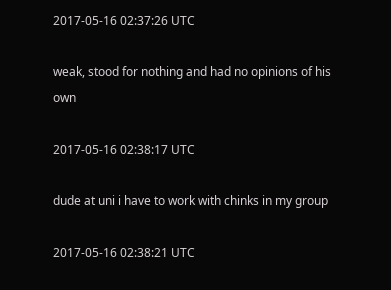2017-05-16 02:37:26 UTC

weak, stood for nothing and had no opinions of his own

2017-05-16 02:38:17 UTC

dude at uni i have to work with chinks in my group

2017-05-16 02:38:21 UTC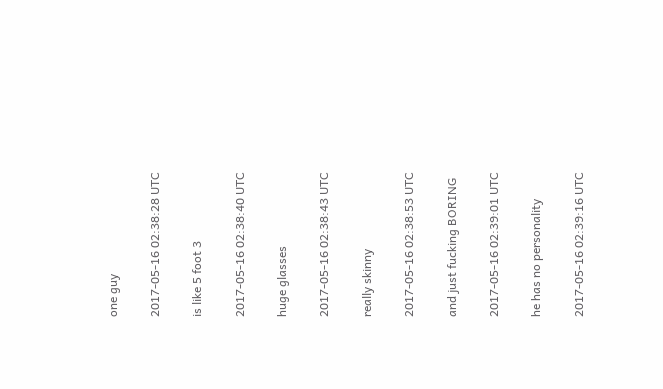one guy

2017-05-16 02:38:28 UTC

is like 5 foot 3

2017-05-16 02:38:40 UTC

huge glasses

2017-05-16 02:38:43 UTC

really skinny

2017-05-16 02:38:53 UTC

and just fucking BORING

2017-05-16 02:39:01 UTC

he has no personality

2017-05-16 02:39:16 UTC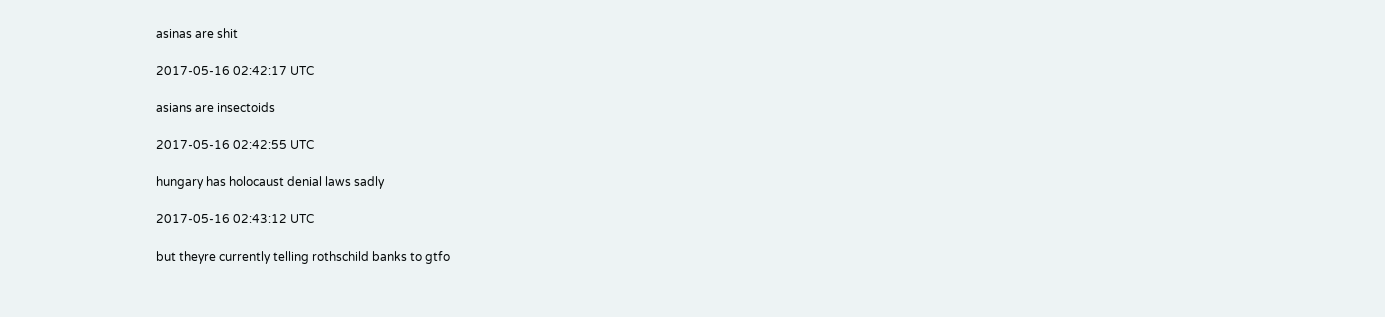asinas are shit

2017-05-16 02:42:17 UTC

asians are insectoids

2017-05-16 02:42:55 UTC

hungary has holocaust denial laws sadly

2017-05-16 02:43:12 UTC

but theyre currently telling rothschild banks to gtfo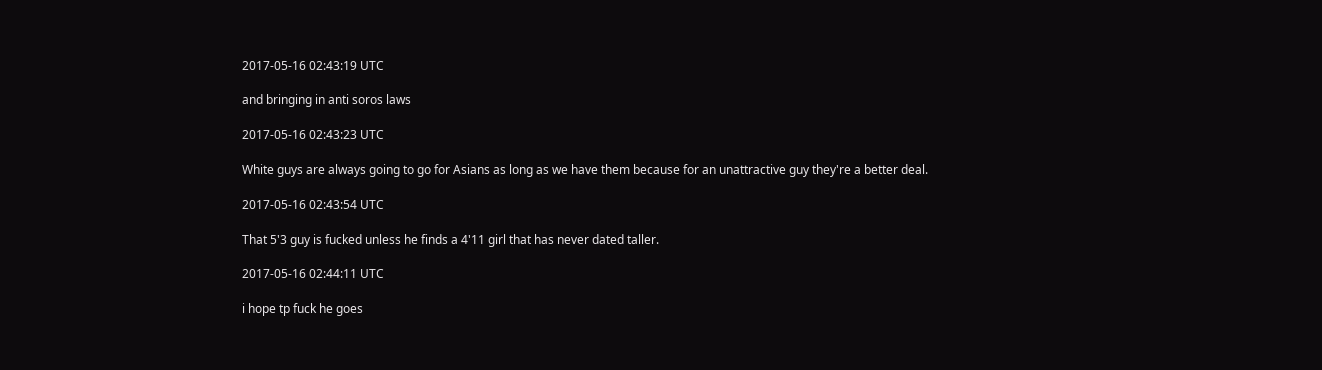2017-05-16 02:43:19 UTC

and bringing in anti soros laws

2017-05-16 02:43:23 UTC

White guys are always going to go for Asians as long as we have them because for an unattractive guy they're a better deal.

2017-05-16 02:43:54 UTC

That 5'3 guy is fucked unless he finds a 4'11 girl that has never dated taller.

2017-05-16 02:44:11 UTC

i hope tp fuck he goes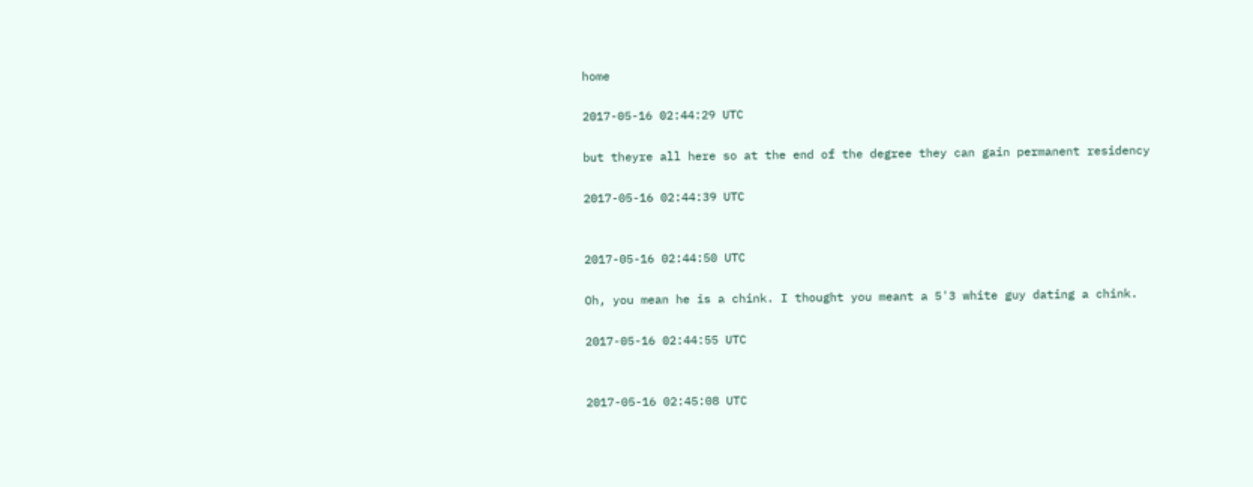home

2017-05-16 02:44:29 UTC

but theyre all here so at the end of the degree they can gain permanent residency

2017-05-16 02:44:39 UTC


2017-05-16 02:44:50 UTC

Oh, you mean he is a chink. I thought you meant a 5'3 white guy dating a chink.

2017-05-16 02:44:55 UTC


2017-05-16 02:45:08 UTC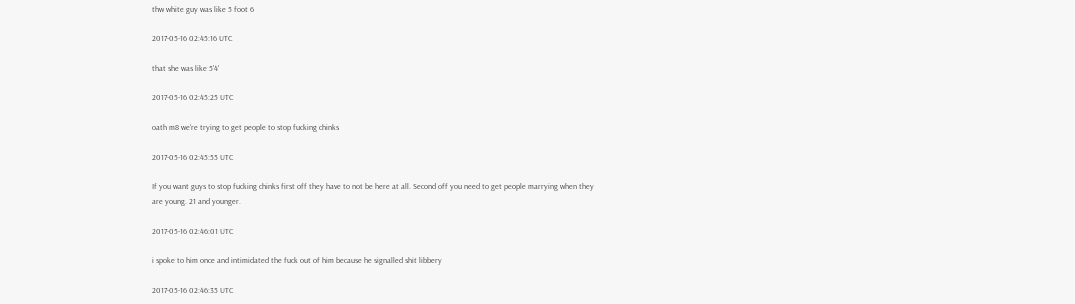thw white guy was like 5 foot 6

2017-05-16 02:45:16 UTC

that she was like 5'4'

2017-05-16 02:45:25 UTC

oath m8 we're trying to get people to stop fucking chinks

2017-05-16 02:45:55 UTC

If you want guys to stop fucking chinks first off they have to not be here at all. Second off you need to get people marrying when they are young. 21 and younger.

2017-05-16 02:46:01 UTC

i spoke to him once and intimidated the fuck out of him because he signalled shit libbery

2017-05-16 02:46:35 UTC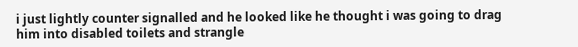i just lightly counter signalled and he looked like he thought i was going to drag him into disabled toilets and strangle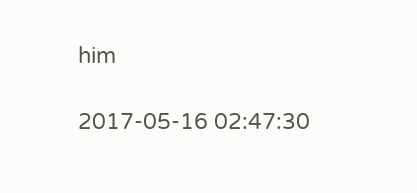him

2017-05-16 02:47:30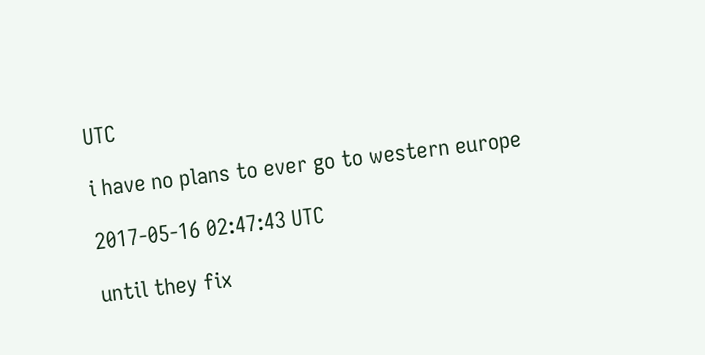UTC

i have no plans to ever go to western europe

2017-05-16 02:47:43 UTC

until they fix